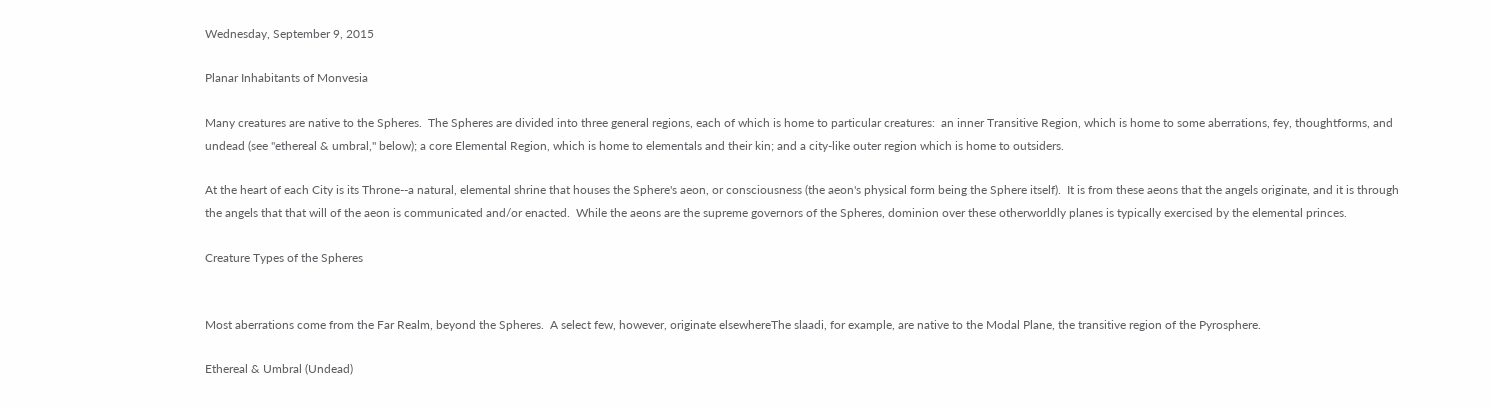Wednesday, September 9, 2015

Planar Inhabitants of Monvesia

Many creatures are native to the Spheres.  The Spheres are divided into three general regions, each of which is home to particular creatures:  an inner Transitive Region, which is home to some aberrations, fey, thoughtforms, and undead (see "ethereal & umbral," below); a core Elemental Region, which is home to elementals and their kin; and a city-like outer region which is home to outsiders.

At the heart of each City is its Throne--a natural, elemental shrine that houses the Sphere's aeon, or consciousness (the aeon's physical form being the Sphere itself).  It is from these aeons that the angels originate, and it is through the angels that that will of the aeon is communicated and/or enacted.  While the aeons are the supreme governors of the Spheres, dominion over these otherworldly planes is typically exercised by the elemental princes.

Creature Types of the Spheres


Most aberrations come from the Far Realm, beyond the Spheres.  A select few, however, originate elsewhereThe slaadi, for example, are native to the Modal Plane, the transitive region of the Pyrosphere.

Ethereal & Umbral (Undead)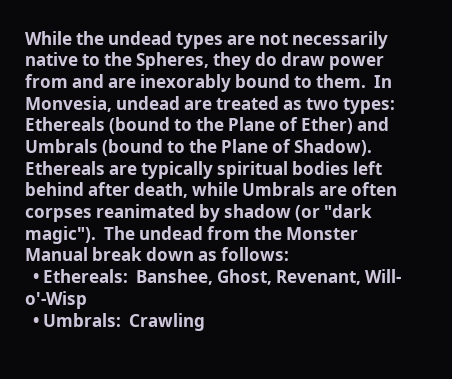While the undead types are not necessarily native to the Spheres, they do draw power from and are inexorably bound to them.  In Monvesia, undead are treated as two types:  Ethereals (bound to the Plane of Ether) and Umbrals (bound to the Plane of Shadow).  Ethereals are typically spiritual bodies left behind after death, while Umbrals are often corpses reanimated by shadow (or "dark magic").  The undead from the Monster Manual break down as follows:
  • Ethereals:  Banshee, Ghost, Revenant, Will-o'-Wisp
  • Umbrals:  Crawling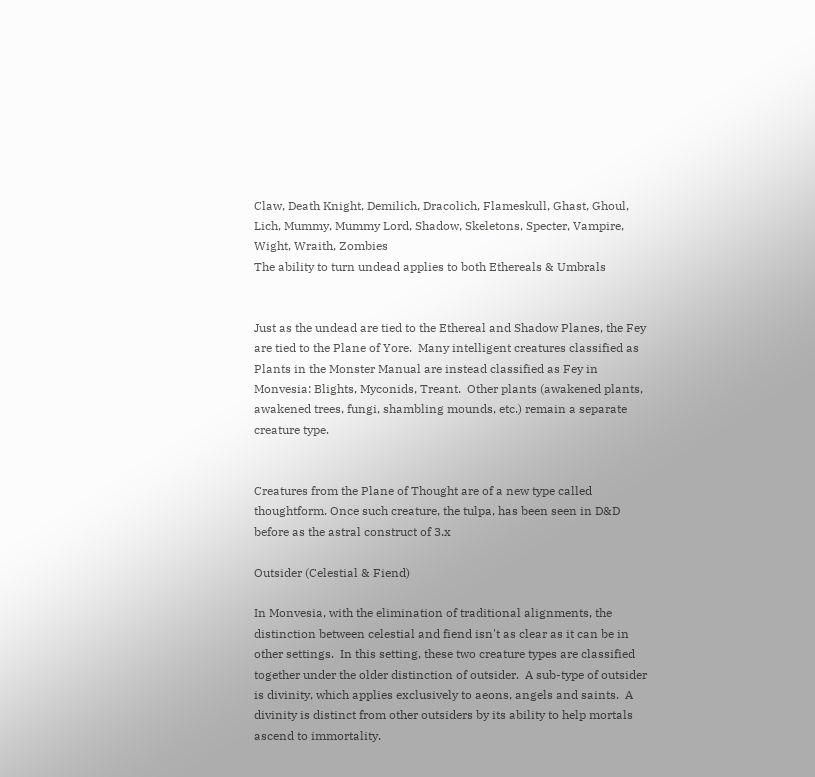Claw, Death Knight, Demilich, Dracolich, Flameskull, Ghast, Ghoul, Lich, Mummy, Mummy Lord, Shadow, Skeletons, Specter, Vampire, Wight, Wraith, Zombies
The ability to turn undead applies to both Ethereals & Umbrals


Just as the undead are tied to the Ethereal and Shadow Planes, the Fey are tied to the Plane of Yore.  Many intelligent creatures classified as Plants in the Monster Manual are instead classified as Fey in Monvesia: Blights, Myconids, Treant.  Other plants (awakened plants, awakened trees, fungi, shambling mounds, etc.) remain a separate creature type.


Creatures from the Plane of Thought are of a new type called thoughtform. Once such creature, the tulpa, has been seen in D&D before as the astral construct of 3.x

Outsider (Celestial & Fiend)

In Monvesia, with the elimination of traditional alignments, the distinction between celestial and fiend isn't as clear as it can be in other settings.  In this setting, these two creature types are classified together under the older distinction of outsider.  A sub-type of outsider is divinity, which applies exclusively to aeons, angels and saints.  A divinity is distinct from other outsiders by its ability to help mortals ascend to immortality.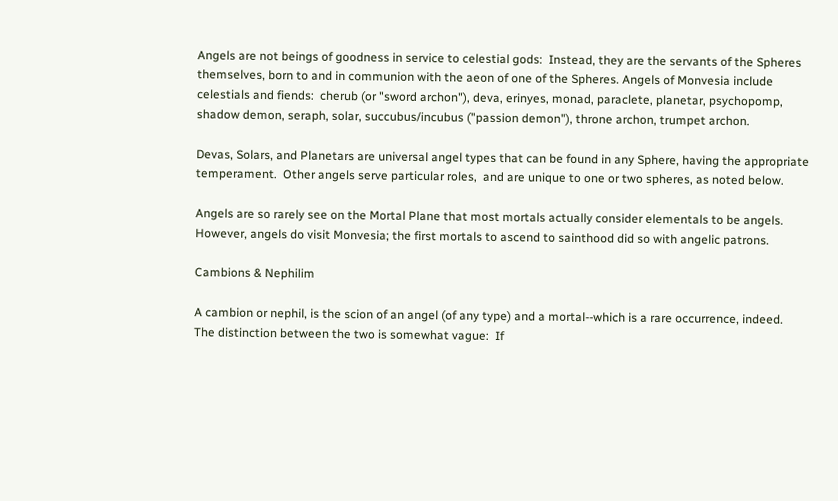Angels are not beings of goodness in service to celestial gods:  Instead, they are the servants of the Spheres themselves, born to and in communion with the aeon of one of the Spheres. Angels of Monvesia include celestials and fiends:  cherub (or "sword archon"), deva, erinyes, monad, paraclete, planetar, psychopomp, shadow demon, seraph, solar, succubus/incubus ("passion demon"), throne archon, trumpet archon.

Devas, Solars, and Planetars are universal angel types that can be found in any Sphere, having the appropriate temperament.  Other angels serve particular roles,  and are unique to one or two spheres, as noted below.

Angels are so rarely see on the Mortal Plane that most mortals actually consider elementals to be angels.  However, angels do visit Monvesia; the first mortals to ascend to sainthood did so with angelic patrons.

Cambions & Nephilim

A cambion or nephil, is the scion of an angel (of any type) and a mortal--which is a rare occurrence, indeed.  The distinction between the two is somewhat vague:  If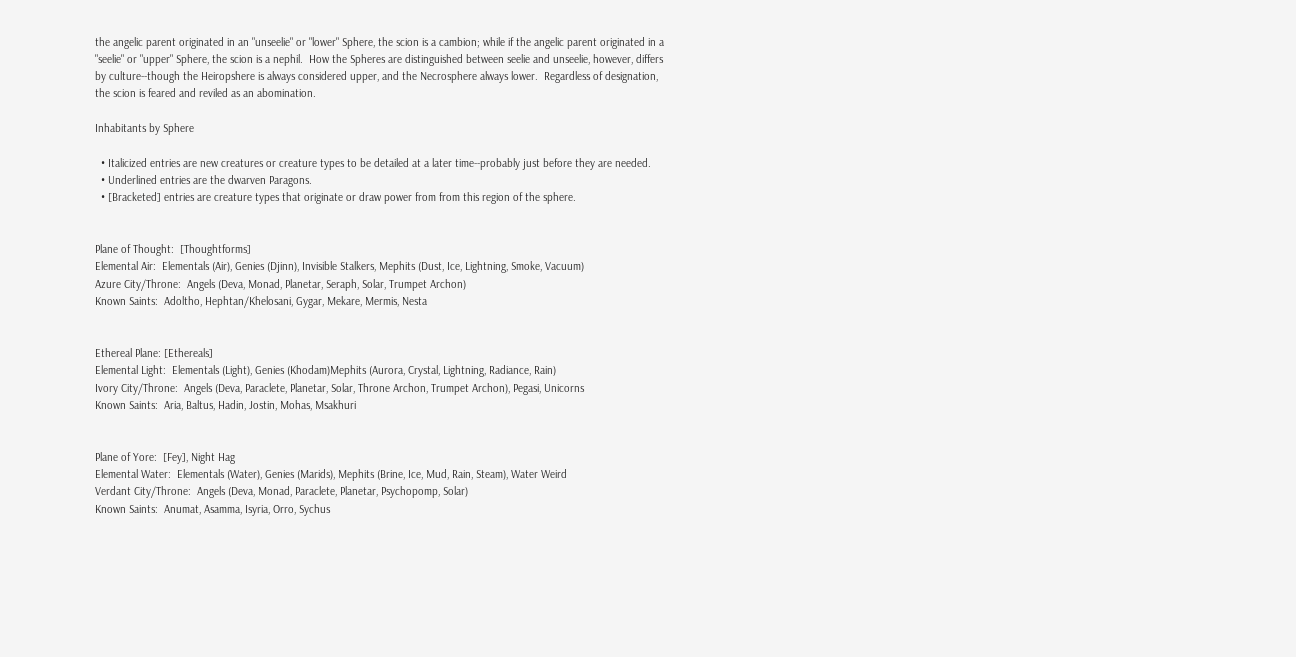the angelic parent originated in an "unseelie" or "lower" Sphere, the scion is a cambion; while if the angelic parent originated in a "seelie" or "upper" Sphere, the scion is a nephil.  How the Spheres are distinguished between seelie and unseelie, however, differs by culture--though the Heiropshere is always considered upper, and the Necrosphere always lower.  Regardless of designation, the scion is feared and reviled as an abomination.

Inhabitants by Sphere

  • Italicized entries are new creatures or creature types to be detailed at a later time--probably just before they are needed.
  • Underlined entries are the dwarven Paragons.
  • [Bracketed] entries are creature types that originate or draw power from from this region of the sphere.


Plane of Thought:  [Thoughtforms]
Elemental Air:  Elementals (Air), Genies (Djinn), Invisible Stalkers, Mephits (Dust, Ice, Lightning, Smoke, Vacuum)
Azure City/Throne:  Angels (Deva, Monad, Planetar, Seraph, Solar, Trumpet Archon)
Known Saints:  Adoltho, Hephtan/Khelosani, Gygar, Mekare, Mermis, Nesta


Ethereal Plane: [Ethereals]
Elemental Light:  Elementals (Light), Genies (Khodam)Mephits (Aurora, Crystal, Lightning, Radiance, Rain)
Ivory City/Throne:  Angels (Deva, Paraclete, Planetar, Solar, Throne Archon, Trumpet Archon), Pegasi, Unicorns
Known Saints:  Aria, Baltus, Hadin, Jostin, Mohas, Msakhuri


Plane of Yore:  [Fey], Night Hag
Elemental Water:  Elementals (Water), Genies (Marids), Mephits (Brine, Ice, Mud, Rain, Steam), Water Weird
Verdant City/Throne:  Angels (Deva, Monad, Paraclete, Planetar, Psychopomp, Solar)
Known Saints:  Anumat, Asamma, Isyria, Orro, Sychus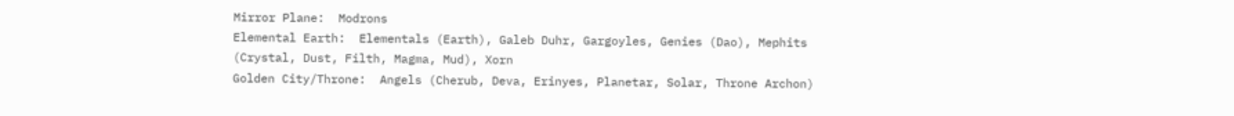Mirror Plane:  Modrons
Elemental Earth:  Elementals (Earth), Galeb Duhr, Gargoyles, Genies (Dao), Mephits (Crystal, Dust, Filth, Magma, Mud), Xorn
Golden City/Throne:  Angels (Cherub, Deva, Erinyes, Planetar, Solar, Throne Archon)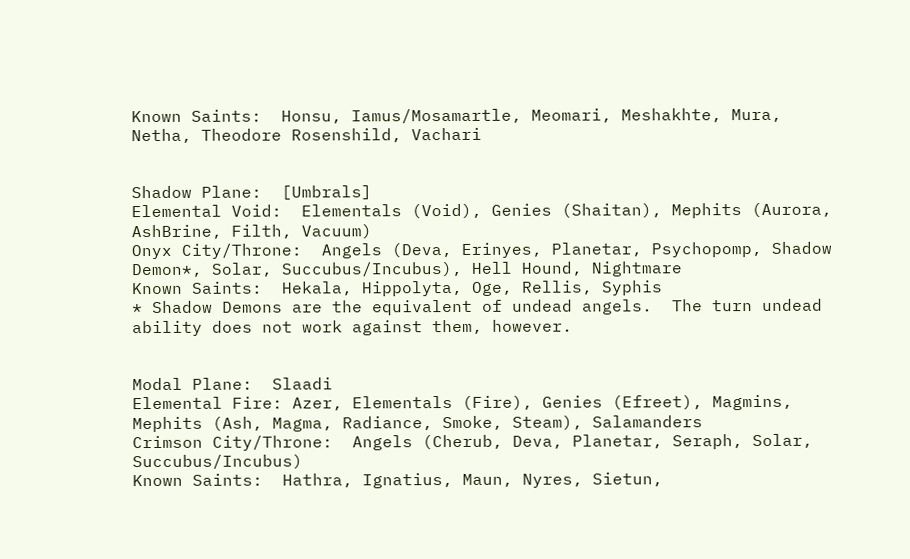Known Saints:  Honsu, Iamus/Mosamartle, Meomari, Meshakhte, Mura, Netha, Theodore Rosenshild, Vachari


Shadow Plane:  [Umbrals]
Elemental Void:  Elementals (Void), Genies (Shaitan), Mephits (Aurora, AshBrine, Filth, Vacuum)
Onyx City/Throne:  Angels (Deva, Erinyes, Planetar, Psychopomp, Shadow Demon*, Solar, Succubus/Incubus), Hell Hound, Nightmare
Known Saints:  Hekala, Hippolyta, Oge, Rellis, Syphis
* Shadow Demons are the equivalent of undead angels.  The turn undead ability does not work against them, however.


Modal Plane:  Slaadi
Elemental Fire: Azer, Elementals (Fire), Genies (Efreet), Magmins, Mephits (Ash, Magma, Radiance, Smoke, Steam), Salamanders
Crimson City/Throne:  Angels (Cherub, Deva, Planetar, Seraph, Solar, Succubus/Incubus)
Known Saints:  Hathra, Ignatius, Maun, Nyres, Sietun,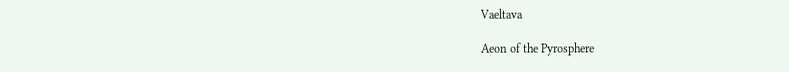Vaeltava

Aeon of the Pyrosphere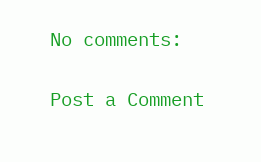No comments:

Post a Comment